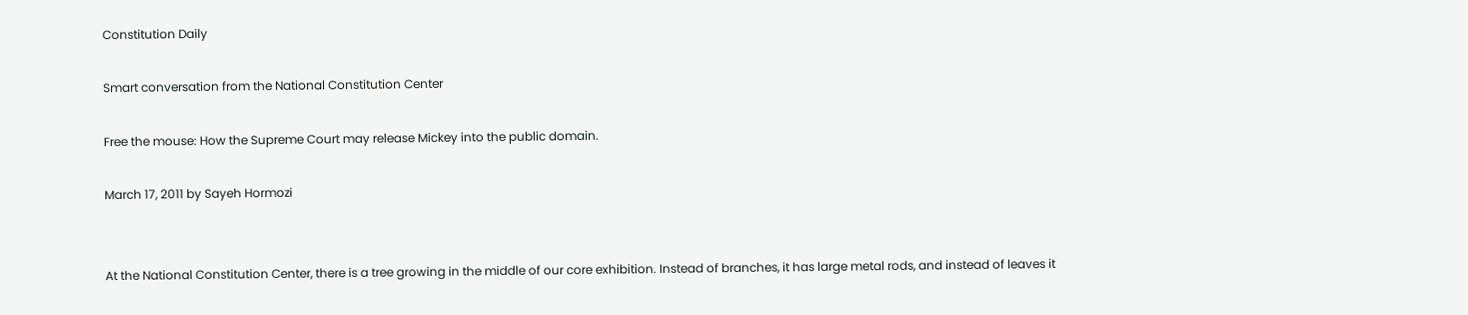Constitution Daily

Smart conversation from the National Constitution Center

Free the mouse: How the Supreme Court may release Mickey into the public domain.

March 17, 2011 by Sayeh Hormozi


At the National Constitution Center, there is a tree growing in the middle of our core exhibition. Instead of branches, it has large metal rods, and instead of leaves it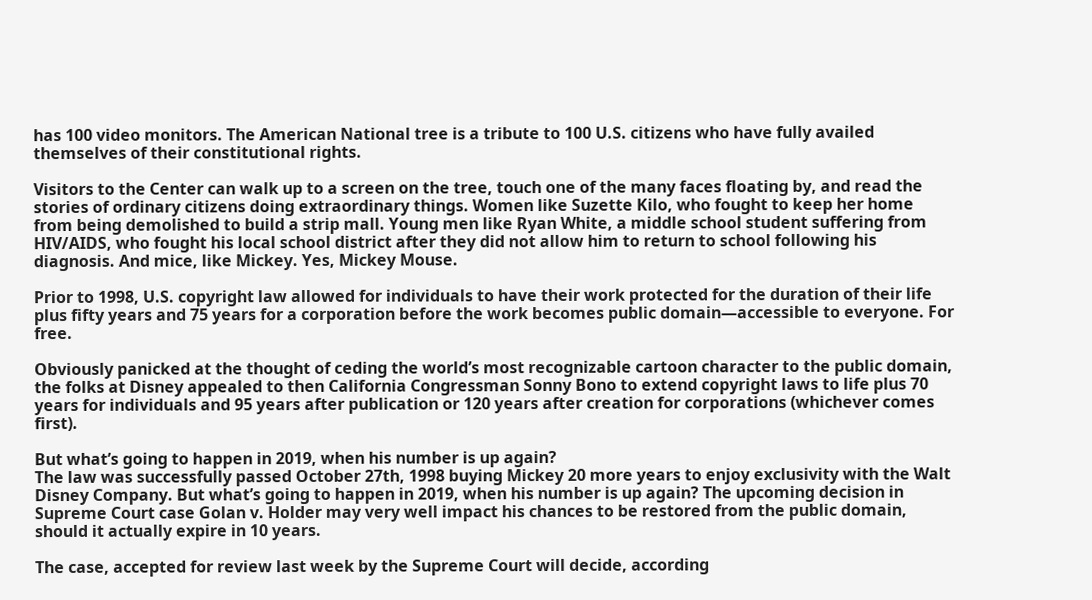has 100 video monitors. The American National tree is a tribute to 100 U.S. citizens who have fully availed themselves of their constitutional rights.

Visitors to the Center can walk up to a screen on the tree, touch one of the many faces floating by, and read the stories of ordinary citizens doing extraordinary things. Women like Suzette Kilo, who fought to keep her home from being demolished to build a strip mall. Young men like Ryan White, a middle school student suffering from HIV/AIDS, who fought his local school district after they did not allow him to return to school following his diagnosis. And mice, like Mickey. Yes, Mickey Mouse.

Prior to 1998, U.S. copyright law allowed for individuals to have their work protected for the duration of their life plus fifty years and 75 years for a corporation before the work becomes public domain—accessible to everyone. For free.

Obviously panicked at the thought of ceding the world’s most recognizable cartoon character to the public domain, the folks at Disney appealed to then California Congressman Sonny Bono to extend copyright laws to life plus 70 years for individuals and 95 years after publication or 120 years after creation for corporations (whichever comes first).

But what’s going to happen in 2019, when his number is up again?
The law was successfully passed October 27th, 1998 buying Mickey 20 more years to enjoy exclusivity with the Walt Disney Company. But what’s going to happen in 2019, when his number is up again? The upcoming decision in Supreme Court case Golan v. Holder may very well impact his chances to be restored from the public domain, should it actually expire in 10 years.

The case, accepted for review last week by the Supreme Court will decide, according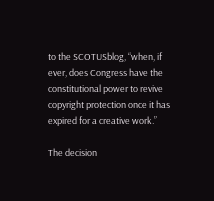to the SCOTUSblog, “when, if ever, does Congress have the constitutional power to revive copyright protection once it has expired for a creative work.”

The decision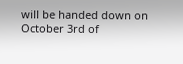will be handed down on October 3rd of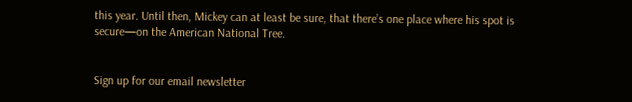this year. Until then, Mickey can at least be sure, that there’s one place where his spot is secure—on the American National Tree.


Sign up for our email newsletter